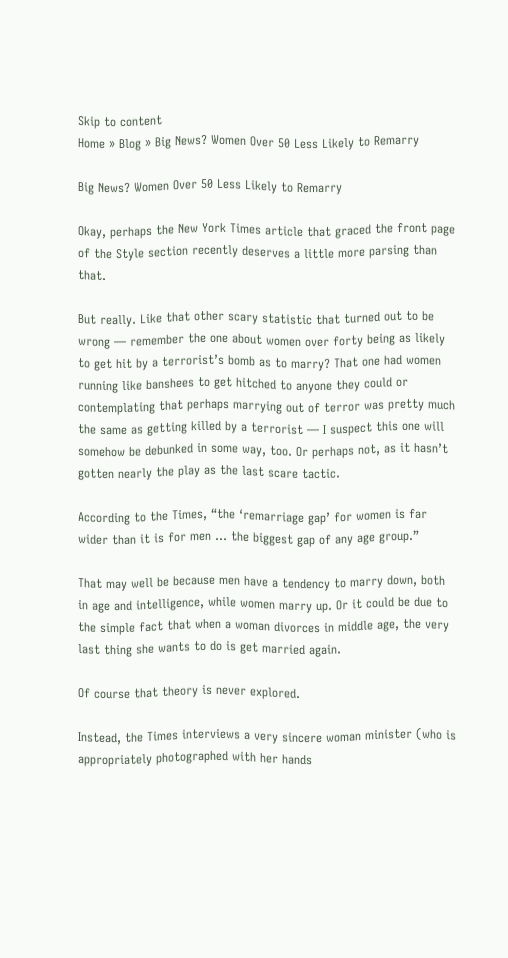Skip to content
Home » Blog » Big News? Women Over 50 Less Likely to Remarry

Big News? Women Over 50 Less Likely to Remarry

Okay, perhaps the New York Times article that graced the front page of the Style section recently deserves a little more parsing than that.

But really. Like that other scary statistic that turned out to be wrong — remember the one about women over forty being as likely to get hit by a terrorist’s bomb as to marry? That one had women running like banshees to get hitched to anyone they could or contemplating that perhaps marrying out of terror was pretty much the same as getting killed by a terrorist — I suspect this one will somehow be debunked in some way, too. Or perhaps not, as it hasn’t gotten nearly the play as the last scare tactic.

According to the Times, “the ‘remarriage gap’ for women is far wider than it is for men … the biggest gap of any age group.”

That may well be because men have a tendency to marry down, both in age and intelligence, while women marry up. Or it could be due to the simple fact that when a woman divorces in middle age, the very last thing she wants to do is get married again.

Of course that theory is never explored.

Instead, the Times interviews a very sincere woman minister (who is appropriately photographed with her hands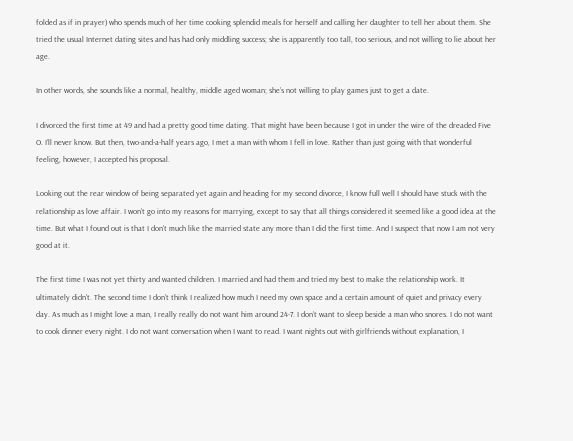folded as if in prayer) who spends much of her time cooking splendid meals for herself and calling her daughter to tell her about them. She tried the usual Internet dating sites and has had only middling success; she is apparently too tall, too serious, and not willing to lie about her age.

In other words, she sounds like a normal, healthy, middle aged woman; she’s not willing to play games just to get a date.

I divorced the first time at 49 and had a pretty good time dating. That might have been because I got in under the wire of the dreaded Five O. I’ll never know. But then, two-and-a-half years ago, I met a man with whom I fell in love. Rather than just going with that wonderful feeling, however, I accepted his proposal.

Looking out the rear window of being separated yet again and heading for my second divorce, I know full well I should have stuck with the relationship as love affair. I won’t go into my reasons for marrying, except to say that all things considered it seemed like a good idea at the time. But what I found out is that I don’t much like the married state any more than I did the first time. And I suspect that now I am not very good at it.

The first time I was not yet thirty and wanted children. I married and had them and tried my best to make the relationship work. It ultimately didn’t. The second time I don’t think I realized how much I need my own space and a certain amount of quiet and privacy every day. As much as I might love a man, I really really do not want him around 24-7. I don’t want to sleep beside a man who snores. I do not want to cook dinner every night. I do not want conversation when I want to read. I want nights out with girlfriends without explanation, I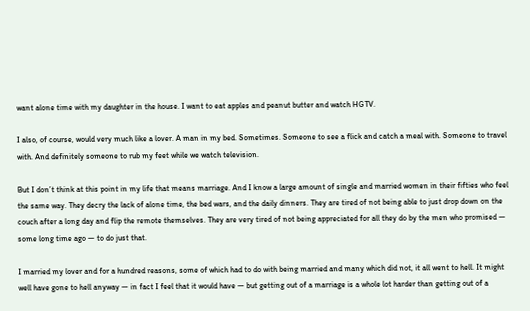want alone time with my daughter in the house. I want to eat apples and peanut butter and watch HGTV.

I also, of course, would very much like a lover. A man in my bed. Sometimes. Someone to see a flick and catch a meal with. Someone to travel with. And definitely someone to rub my feet while we watch television.

But I don’t think at this point in my life that means marriage. And I know a large amount of single and married women in their fifties who feel the same way. They decry the lack of alone time, the bed wars, and the daily dinners. They are tired of not being able to just drop down on the couch after a long day and flip the remote themselves. They are very tired of not being appreciated for all they do by the men who promised — some long time ago — to do just that.

I married my lover and for a hundred reasons, some of which had to do with being married and many which did not, it all went to hell. It might well have gone to hell anyway — in fact I feel that it would have — but getting out of a marriage is a whole lot harder than getting out of a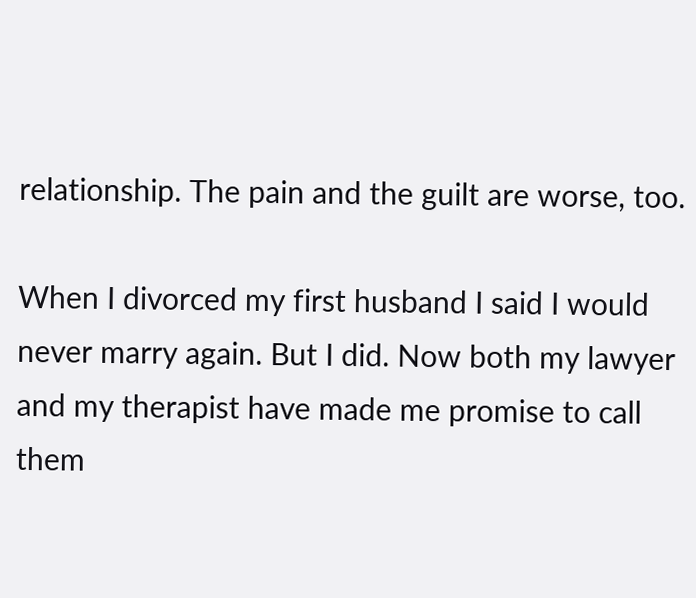relationship. The pain and the guilt are worse, too.

When I divorced my first husband I said I would never marry again. But I did. Now both my lawyer and my therapist have made me promise to call them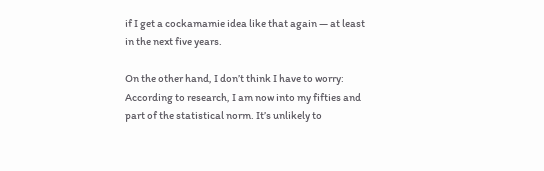if I get a cockamamie idea like that again — at least in the next five years.

On the other hand, I don’t think I have to worry: According to research, I am now into my fifties and part of the statistical norm. It’s unlikely to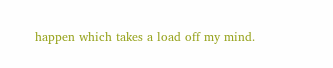happen which takes a load off my mind.